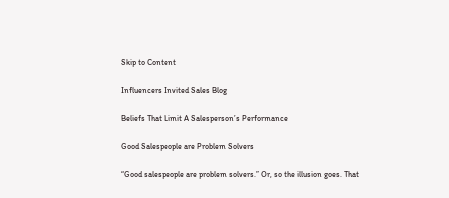Skip to Content

Influencers Invited Sales Blog

Beliefs That Limit A Salesperson’s Performance

Good Salespeople are Problem Solvers

“Good salespeople are problem solvers.” Or, so the illusion goes. That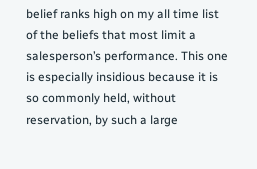belief ranks high on my all time list of the beliefs that most limit a salesperson’s performance. This one is especially insidious because it is so commonly held, without reservation, by such a large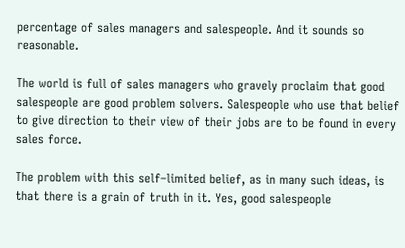percentage of sales managers and salespeople. And it sounds so reasonable.

The world is full of sales managers who gravely proclaim that good salespeople are good problem solvers. Salespeople who use that belief to give direction to their view of their jobs are to be found in every sales force.

The problem with this self–limited belief, as in many such ideas, is that there is a grain of truth in it. Yes, good salespeople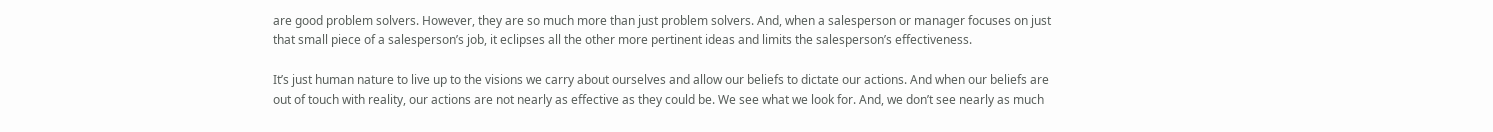are good problem solvers. However, they are so much more than just problem solvers. And, when a salesperson or manager focuses on just that small piece of a salesperson’s job, it eclipses all the other more pertinent ideas and limits the salesperson’s effectiveness.

It’s just human nature to live up to the visions we carry about ourselves and allow our beliefs to dictate our actions. And when our beliefs are out of touch with reality, our actions are not nearly as effective as they could be. We see what we look for. And, we don’t see nearly as much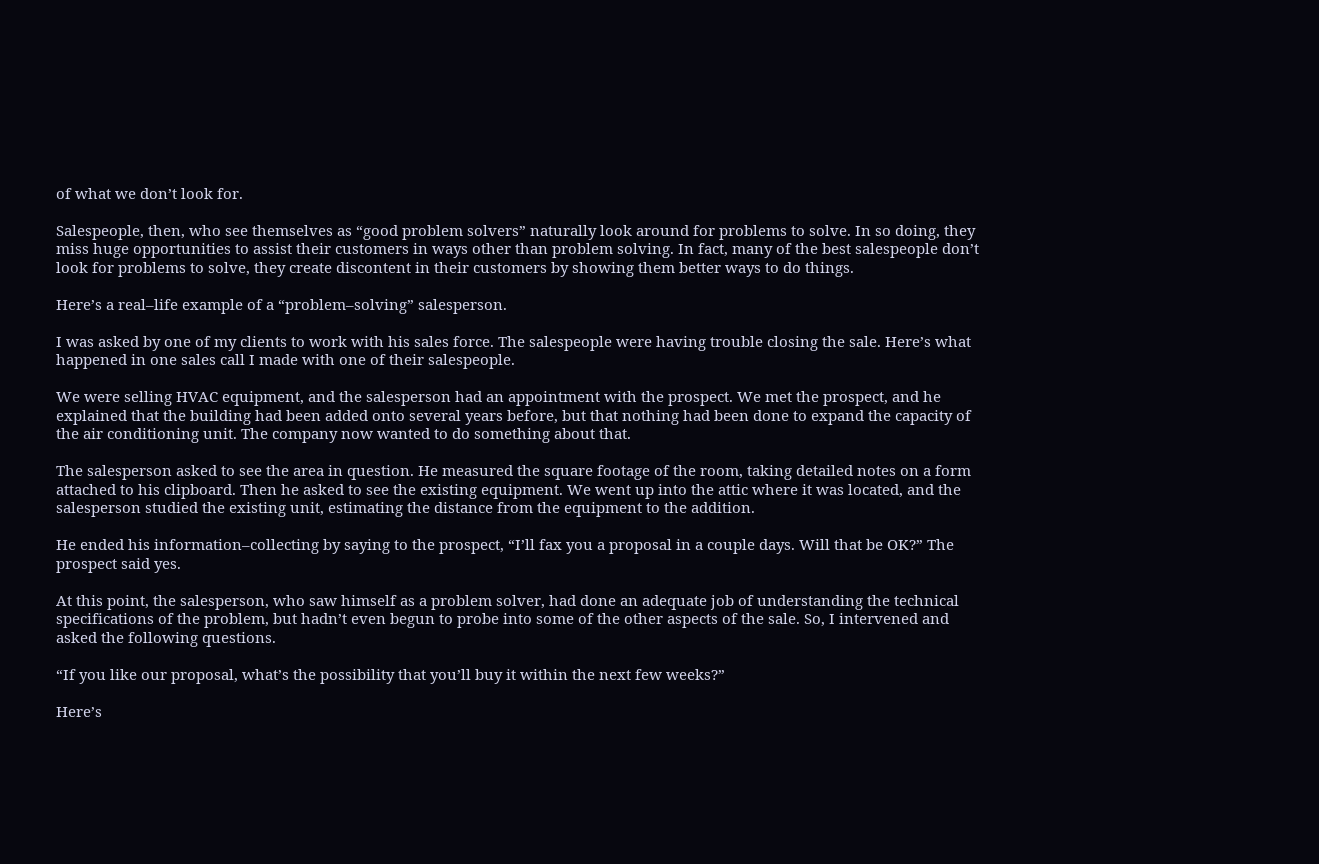of what we don’t look for.

Salespeople, then, who see themselves as “good problem solvers” naturally look around for problems to solve. In so doing, they miss huge opportunities to assist their customers in ways other than problem solving. In fact, many of the best salespeople don’t look for problems to solve, they create discontent in their customers by showing them better ways to do things.

Here’s a real–life example of a “problem–solving” salesperson.

I was asked by one of my clients to work with his sales force. The salespeople were having trouble closing the sale. Here’s what happened in one sales call I made with one of their salespeople.

We were selling HVAC equipment, and the salesperson had an appointment with the prospect. We met the prospect, and he explained that the building had been added onto several years before, but that nothing had been done to expand the capacity of the air conditioning unit. The company now wanted to do something about that.

The salesperson asked to see the area in question. He measured the square footage of the room, taking detailed notes on a form attached to his clipboard. Then he asked to see the existing equipment. We went up into the attic where it was located, and the salesperson studied the existing unit, estimating the distance from the equipment to the addition.

He ended his information–collecting by saying to the prospect, “I’ll fax you a proposal in a couple days. Will that be OK?” The prospect said yes.

At this point, the salesperson, who saw himself as a problem solver, had done an adequate job of understanding the technical specifications of the problem, but hadn’t even begun to probe into some of the other aspects of the sale. So, I intervened and asked the following questions.

“If you like our proposal, what’s the possibility that you’ll buy it within the next few weeks?”

Here’s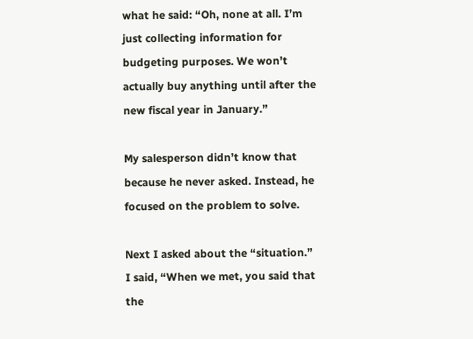what he said: “Oh, none at all. I’m just collecting information for budgeting purposes. We won’t actually buy anything until after the new fiscal year in January.”

My salesperson didn’t know that because he never asked. Instead, he focused on the problem to solve.

Next I asked about the “situation.” I said, “When we met, you said that the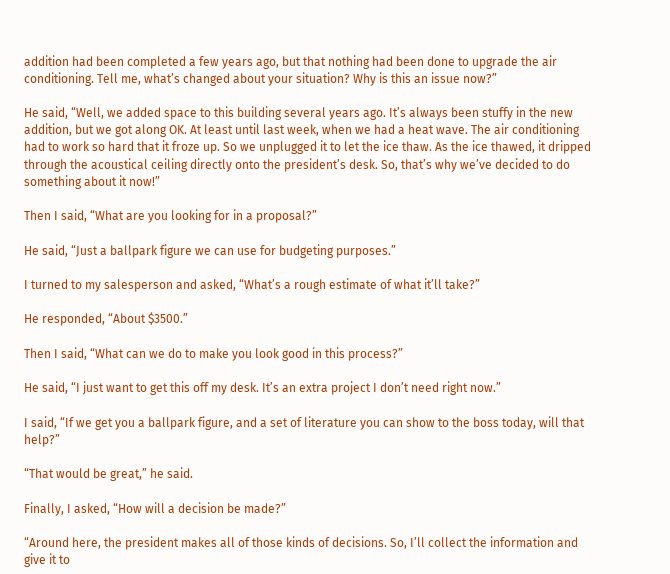addition had been completed a few years ago, but that nothing had been done to upgrade the air conditioning. Tell me, what’s changed about your situation? Why is this an issue now?”

He said, “Well, we added space to this building several years ago. It’s always been stuffy in the new addition, but we got along OK. At least until last week, when we had a heat wave. The air conditioning had to work so hard that it froze up. So we unplugged it to let the ice thaw. As the ice thawed, it dripped through the acoustical ceiling directly onto the president’s desk. So, that’s why we’ve decided to do something about it now!”

Then I said, “What are you looking for in a proposal?”

He said, “Just a ballpark figure we can use for budgeting purposes.”

I turned to my salesperson and asked, “What’s a rough estimate of what it’ll take?”

He responded, “About $3500.”

Then I said, “What can we do to make you look good in this process?”

He said, “I just want to get this off my desk. It’s an extra project I don’t need right now.”

I said, “If we get you a ballpark figure, and a set of literature you can show to the boss today, will that help?”

“That would be great,” he said.

Finally, I asked, “How will a decision be made?”

“Around here, the president makes all of those kinds of decisions. So, I’ll collect the information and give it to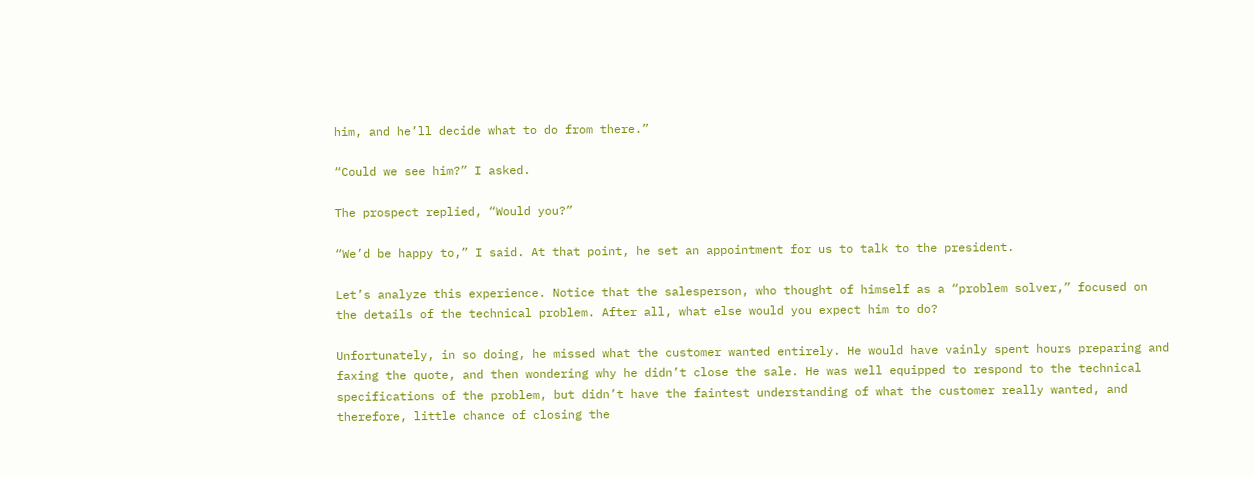him, and he’ll decide what to do from there.”

“Could we see him?” I asked.

The prospect replied, “Would you?”

“We’d be happy to,” I said. At that point, he set an appointment for us to talk to the president.

Let’s analyze this experience. Notice that the salesperson, who thought of himself as a “problem solver,” focused on the details of the technical problem. After all, what else would you expect him to do?

Unfortunately, in so doing, he missed what the customer wanted entirely. He would have vainly spent hours preparing and faxing the quote, and then wondering why he didn’t close the sale. He was well equipped to respond to the technical specifications of the problem, but didn’t have the faintest understanding of what the customer really wanted, and therefore, little chance of closing the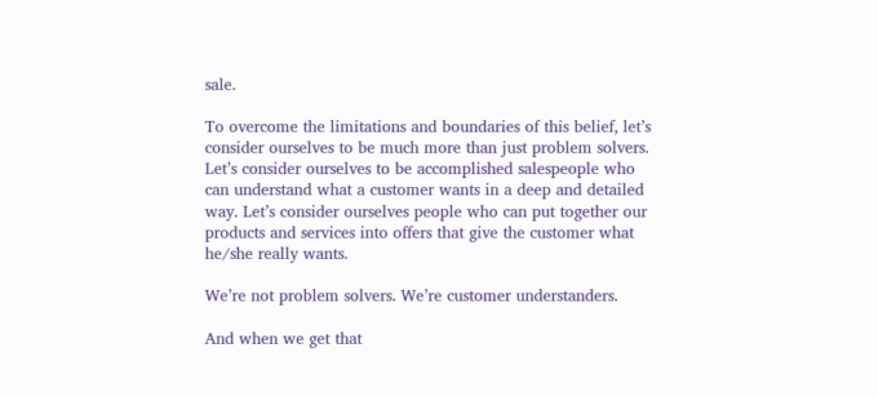sale.

To overcome the limitations and boundaries of this belief, let’s consider ourselves to be much more than just problem solvers. Let’s consider ourselves to be accomplished salespeople who can understand what a customer wants in a deep and detailed way. Let’s consider ourselves people who can put together our products and services into offers that give the customer what he/she really wants.

We’re not problem solvers. We’re customer understanders.

And when we get that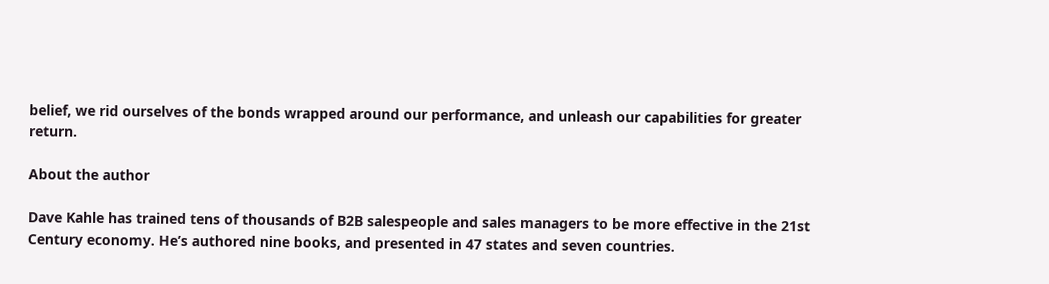belief, we rid ourselves of the bonds wrapped around our performance, and unleash our capabilities for greater return.

About the author

Dave Kahle has trained tens of thousands of B2B salespeople and sales managers to be more effective in the 21st Century economy. He’s authored nine books, and presented in 47 states and seven countries.